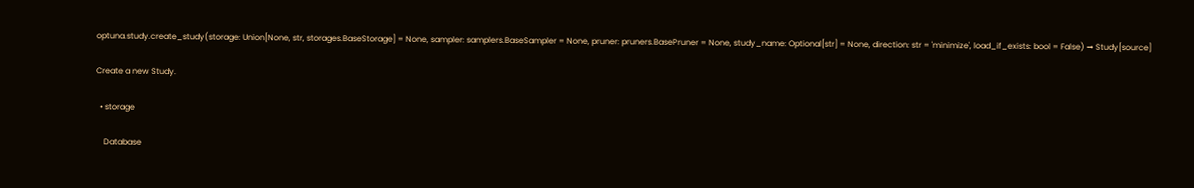optuna.study.create_study(storage: Union[None, str, storages.BaseStorage] = None, sampler: samplers.BaseSampler = None, pruner: pruners.BasePruner = None, study_name: Optional[str] = None, direction: str = 'minimize', load_if_exists: bool = False) → Study[source]

Create a new Study.

  • storage

    Database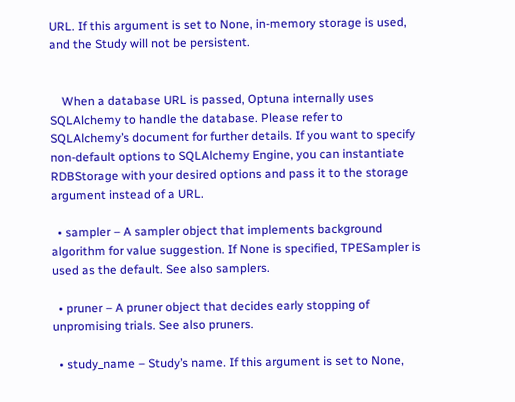URL. If this argument is set to None, in-memory storage is used, and the Study will not be persistent.


    When a database URL is passed, Optuna internally uses SQLAlchemy to handle the database. Please refer to SQLAlchemy’s document for further details. If you want to specify non-default options to SQLAlchemy Engine, you can instantiate RDBStorage with your desired options and pass it to the storage argument instead of a URL.

  • sampler – A sampler object that implements background algorithm for value suggestion. If None is specified, TPESampler is used as the default. See also samplers.

  • pruner – A pruner object that decides early stopping of unpromising trials. See also pruners.

  • study_name – Study’s name. If this argument is set to None,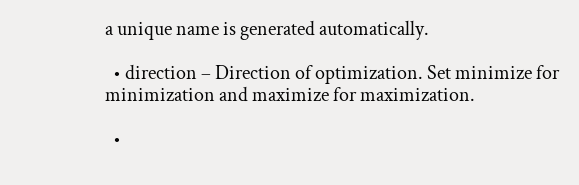a unique name is generated automatically.

  • direction – Direction of optimization. Set minimize for minimization and maximize for maximization.

  •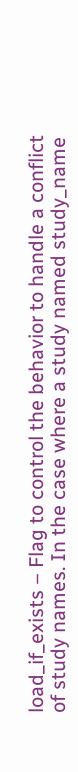load_if_exists – Flag to control the behavior to handle a conflict of study names. In the case where a study named study_name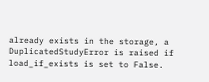already exists in the storage, a DuplicatedStudyError is raised if load_if_exists is set to False.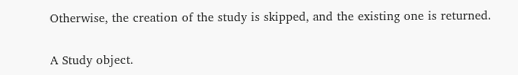Otherwise, the creation of the study is skipped, and the existing one is returned.


A Study object.